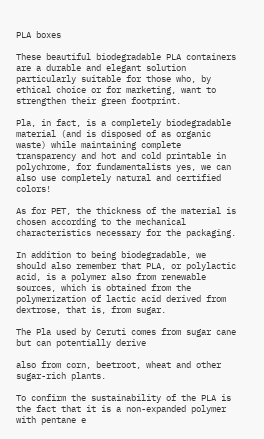PLA boxes

These beautiful biodegradable PLA containers are a durable and elegant solution particularly suitable for those who, by ethical choice or for marketing, want to strengthen their green footprint.

Pla, in fact, is a completely biodegradable material (and is disposed of as organic waste) while maintaining complete transparency and hot and cold printable in polychrome, for fundamentalists yes, we can also use completely natural and certified colors!

As for PET, the thickness of the material is chosen according to the mechanical characteristics necessary for the packaging.

In addition to being biodegradable, we should also remember that PLA, or polylactic acid, is a polymer also from renewable sources, which is obtained from the polymerization of lactic acid derived from dextrose, that is, from sugar.

The Pla used by Ceruti comes from sugar cane but can potentially derive

also from corn, beetroot, wheat and other sugar-rich plants.

To confirm the sustainability of the PLA is the fact that it is a non-expanded polymer with pentane e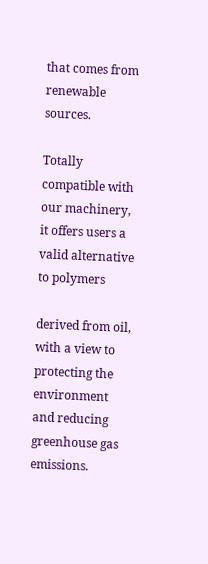that comes from renewable sources.

Totally compatible with our machinery, it offers users a valid alternative to polymers

derived from oil, with a view to protecting the environment and reducing greenhouse gas emissions.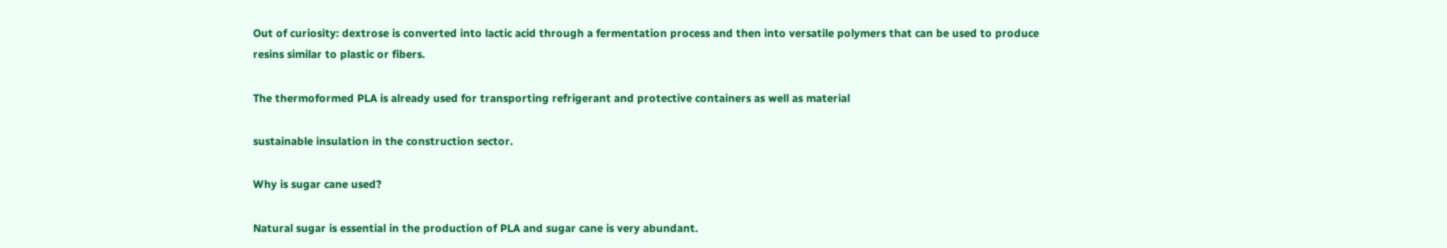Out of curiosity: dextrose is converted into lactic acid through a fermentation process and then into versatile polymers that can be used to produce resins similar to plastic or fibers.

The thermoformed PLA is already used for transporting refrigerant and protective containers as well as material

sustainable insulation in the construction sector.

Why is sugar cane used?

Natural sugar is essential in the production of PLA and sugar cane is very abundant.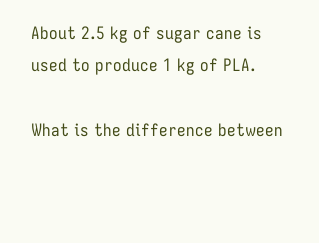About 2.5 kg of sugar cane is used to produce 1 kg of PLA.

What is the difference between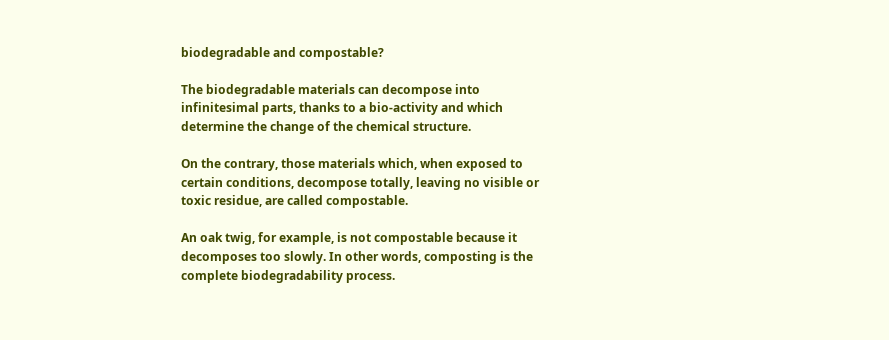biodegradable and compostable?

The biodegradable materials can decompose into infinitesimal parts, thanks to a bio-activity and which determine the change of the chemical structure.

On the contrary, those materials which, when exposed to certain conditions, decompose totally, leaving no visible or toxic residue, are called compostable.

An oak twig, for example, is not compostable because it decomposes too slowly. In other words, composting is the complete biodegradability process.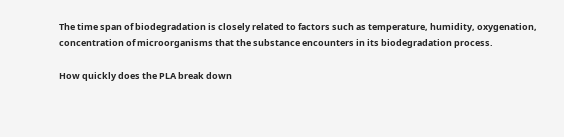The time span of biodegradation is closely related to factors such as temperature, humidity, oxygenation, concentration of microorganisms that the substance encounters in its biodegradation process.

How quickly does the PLA break down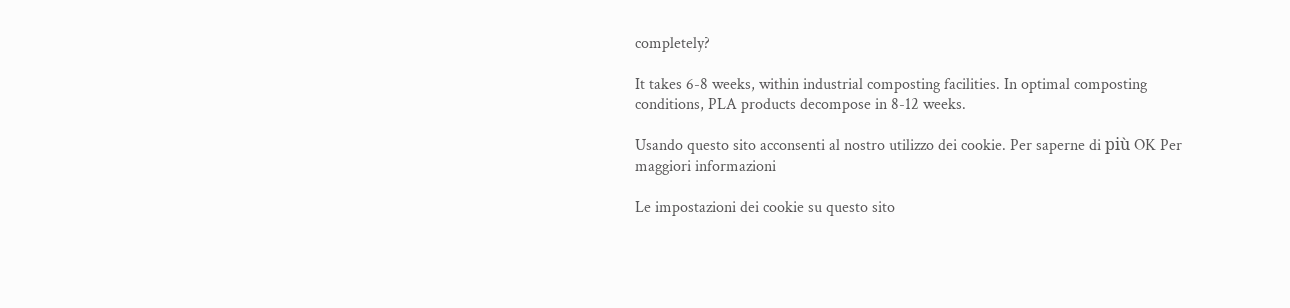completely?

It takes 6-8 weeks, within industrial composting facilities. In optimal composting conditions, PLA products decompose in 8-12 weeks.

Usando questo sito acconsenti al nostro utilizzo dei cookie. Per saperne di più OK Per maggiori informazioni

Le impostazioni dei cookie su questo sito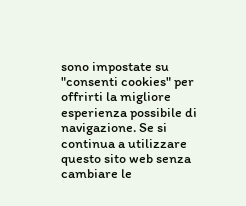sono impostate su "consenti cookies" per offrirti la migliore esperienza possibile di navigazione. Se si continua a utilizzare questo sito web senza cambiare le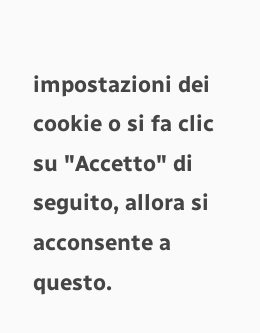impostazioni dei cookie o si fa clic su "Accetto" di seguito, allora si acconsente a questo.